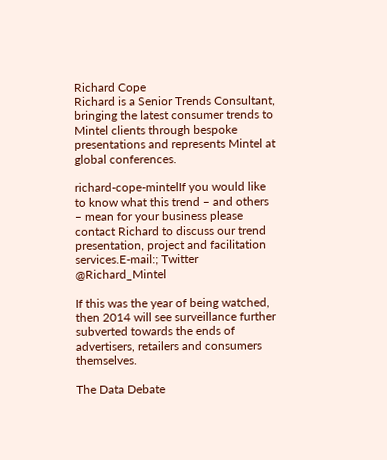Richard Cope
Richard is a Senior Trends Consultant, bringing the latest consumer trends to Mintel clients through bespoke presentations and represents Mintel at global conferences.

richard-cope-mintelIf you would like to know what this trend – and others – mean for your business please contact Richard to discuss our trend presentation, project and facilitation services.E-mail:; Twitter @Richard_Mintel

If this was the year of being watched, then 2014 will see surveillance further subverted towards the ends of advertisers, retailers and consumers themselves.

The Data Debate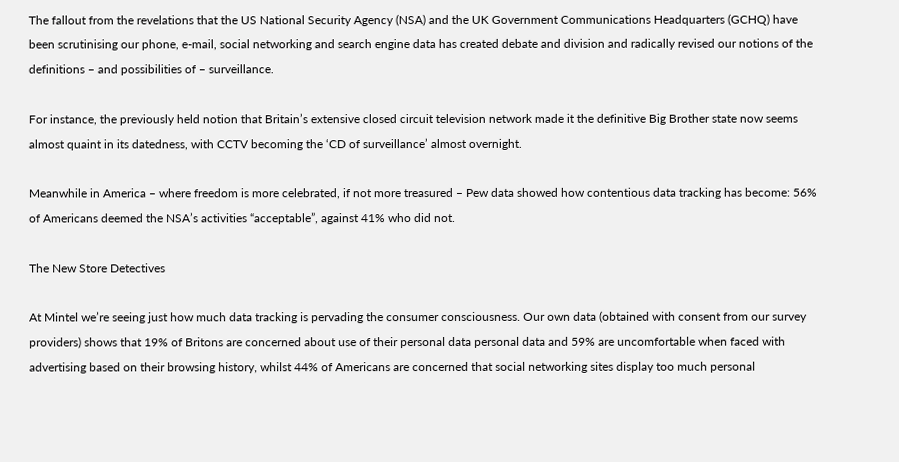The fallout from the revelations that the US National Security Agency (NSA) and the UK Government Communications Headquarters (GCHQ) have been scrutinising our phone, e-mail, social networking and search engine data has created debate and division and radically revised our notions of the definitions – and possibilities of – surveillance.

For instance, the previously held notion that Britain’s extensive closed circuit television network made it the definitive Big Brother state now seems almost quaint in its datedness, with CCTV becoming the ‘CD of surveillance’ almost overnight.

Meanwhile in America – where freedom is more celebrated, if not more treasured – Pew data showed how contentious data tracking has become: 56% of Americans deemed the NSA’s activities “acceptable”, against 41% who did not.

The New Store Detectives

At Mintel we’re seeing just how much data tracking is pervading the consumer consciousness. Our own data (obtained with consent from our survey providers) shows that 19% of Britons are concerned about use of their personal data personal data and 59% are uncomfortable when faced with advertising based on their browsing history, whilst 44% of Americans are concerned that social networking sites display too much personal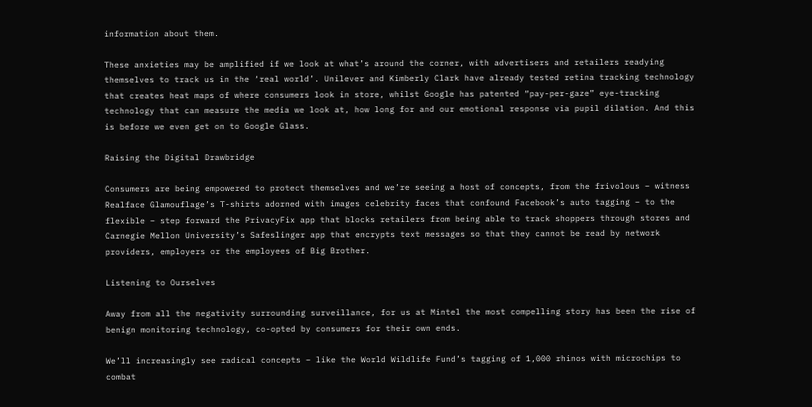information about them.

These anxieties may be amplified if we look at what’s around the corner, with advertisers and retailers readying themselves to track us in the ‘real world’. Unilever and Kimberly Clark have already tested retina tracking technology that creates heat maps of where consumers look in store, whilst Google has patented “pay-per-gaze” eye-tracking technology that can measure the media we look at, how long for and our emotional response via pupil dilation. And this is before we even get on to Google Glass.

Raising the Digital Drawbridge

Consumers are being empowered to protect themselves and we’re seeing a host of concepts, from the frivolous – witness Realface Glamouflage’s T-shirts adorned with images celebrity faces that confound Facebook’s auto tagging – to the flexible – step forward the PrivacyFix app that blocks retailers from being able to track shoppers through stores and Carnegie Mellon University’s Safeslinger app that encrypts text messages so that they cannot be read by network providers, employers or the employees of Big Brother.

Listening to Ourselves

Away from all the negativity surrounding surveillance, for us at Mintel the most compelling story has been the rise of benign monitoring technology, co-opted by consumers for their own ends.

We’ll increasingly see radical concepts – like the World Wildlife Fund’s tagging of 1,000 rhinos with microchips to combat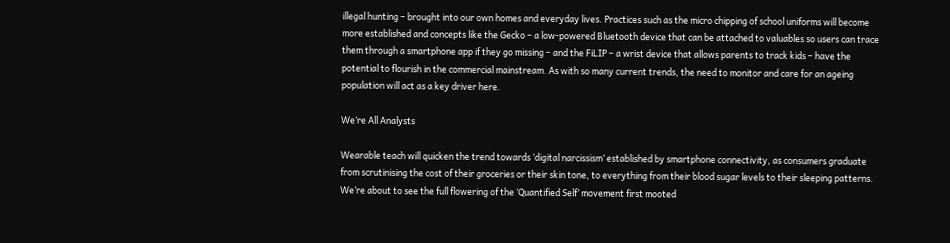illegal hunting – brought into our own homes and everyday lives. Practices such as the micro chipping of school uniforms will become more established and concepts like the Gecko – a low-powered Bluetooth device that can be attached to valuables so users can trace them through a smartphone app if they go missing – and the FiLIP – a wrist device that allows parents to track kids – have the potential to flourish in the commercial mainstream. As with so many current trends, the need to monitor and care for an ageing population will act as a key driver here.

We’re All Analysts

Wearable teach will quicken the trend towards ‘digital narcissism’ established by smartphone connectivity, as consumers graduate from scrutinising the cost of their groceries or their skin tone, to everything from their blood sugar levels to their sleeping patterns. We’re about to see the full flowering of the ‘Quantified Self’ movement first mooted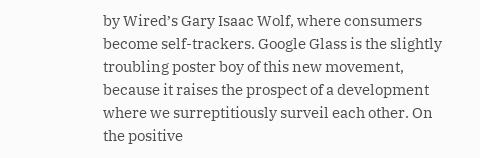by Wired’s Gary Isaac Wolf, where consumers become self-trackers. Google Glass is the slightly troubling poster boy of this new movement, because it raises the prospect of a development where we surreptitiously surveil each other. On the positive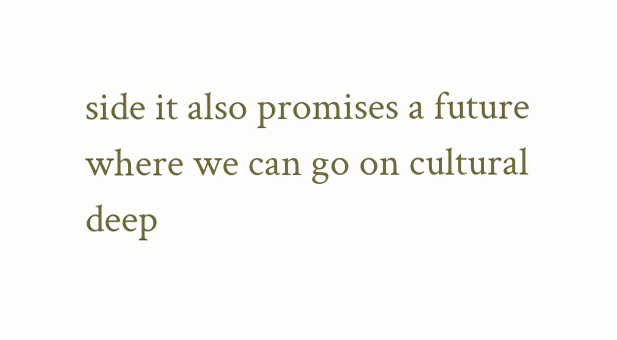side it also promises a future where we can go on cultural deep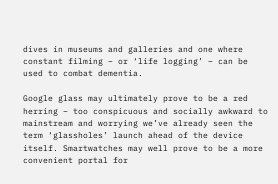dives in museums and galleries and one where constant filming – or ‘life logging’ – can be used to combat dementia.

Google glass may ultimately prove to be a red herring – too conspicuous and socially awkward to mainstream and worrying we’ve already seen the term ‘glassholes’ launch ahead of the device itself. Smartwatches may well prove to be a more convenient portal for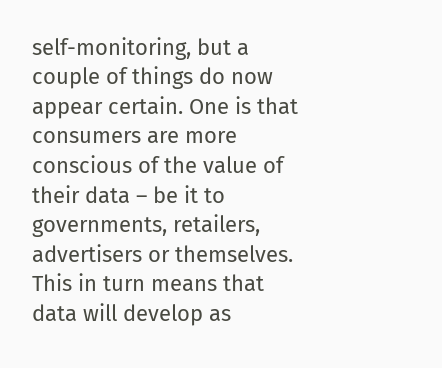self-monitoring, but a couple of things do now appear certain. One is that consumers are more conscious of the value of their data – be it to governments, retailers, advertisers or themselves. This in turn means that data will develop as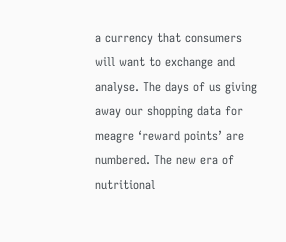a currency that consumers will want to exchange and analyse. The days of us giving away our shopping data for meagre ‘reward points’ are numbered. The new era of nutritional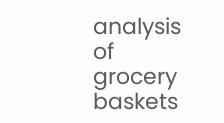analysis of grocery baskets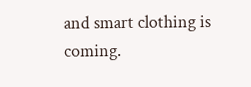and smart clothing is coming.